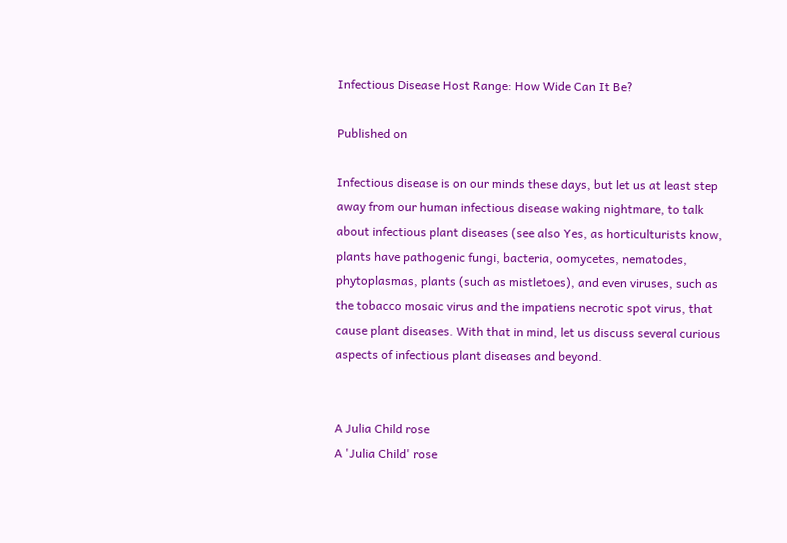Infectious Disease Host Range: How Wide Can It Be?

Published on

Infectious disease is on our minds these days, but let us at least step away from our human infectious disease waking nightmare, to talk about infectious plant diseases (see also Yes, as horticulturists know, plants have pathogenic fungi, bacteria, oomycetes, nematodes, phytoplasmas, plants (such as mistletoes), and even viruses, such as the tobacco mosaic virus and the impatiens necrotic spot virus, that cause plant diseases. With that in mind, let us discuss several curious aspects of infectious plant diseases and beyond.


A Julia Child rose
A 'Julia Child' rose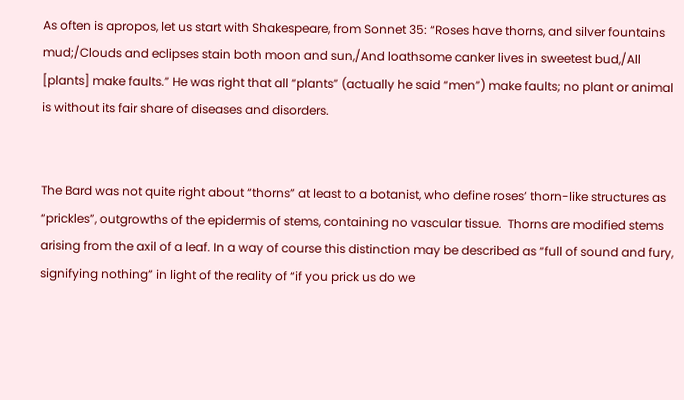As often is apropos, let us start with Shakespeare, from Sonnet 35: “Roses have thorns, and silver fountains mud;/Clouds and eclipses stain both moon and sun,/And loathsome canker lives in sweetest bud,/All [plants] make faults.” He was right that all “plants” (actually he said “men”) make faults; no plant or animal is without its fair share of diseases and disorders.


The Bard was not quite right about “thorns” at least to a botanist, who define roses’ thorn-like structures as “prickles”, outgrowths of the epidermis of stems, containing no vascular tissue.  Thorns are modified stems arising from the axil of a leaf. In a way of course this distinction may be described as “full of sound and fury, signifying nothing” in light of the reality of “if you prick us do we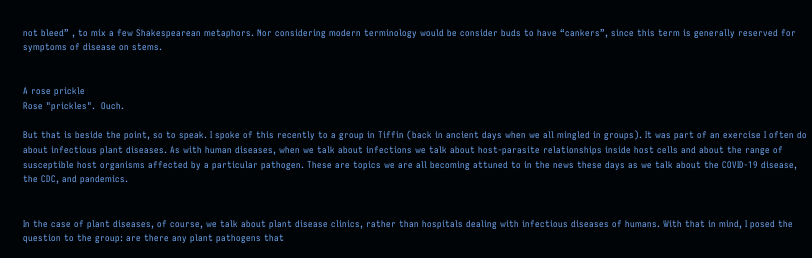not bleed” , to mix a few Shakespearean metaphors. Nor considering modern terminology would be consider buds to have “cankers”, since this term is generally reserved for symptoms of disease on stems.


A rose prickle
Rose "prickles".  Ouch.

But that is beside the point, so to speak. I spoke of this recently to a group in Tiffin (back in ancient days when we all mingled in groups). It was part of an exercise I often do about infectious plant diseases. As with human diseases, when we talk about infections we talk about host-parasite relationships inside host cells and about the range of susceptible host organisms affected by a particular pathogen. These are topics we are all becoming attuned to in the news these days as we talk about the COVID-19 disease, the CDC, and pandemics.


In the case of plant diseases, of course, we talk about plant disease clinics, rather than hospitals dealing with infectious diseases of humans. With that in mind, I posed the question to the group: are there any plant pathogens that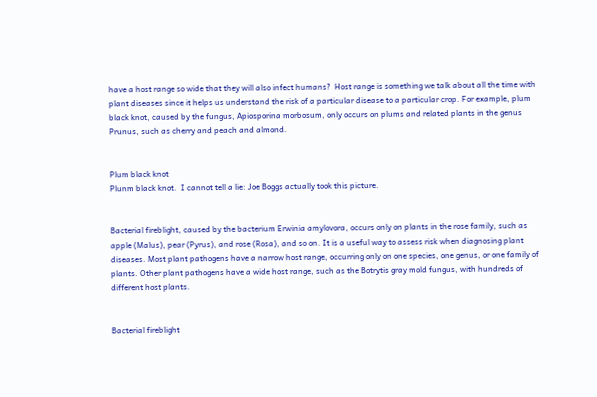have a host range so wide that they will also infect humans?  Host range is something we talk about all the time with plant diseases since it helps us understand the risk of a particular disease to a particular crop. For example, plum black knot, caused by the fungus, Apiosporina morbosum, only occurs on plums and related plants in the genus Prunus, such as cherry and peach and almond.


Plum black knot
Plunm black knot.  I cannot tell a lie: Joe Boggs actually took this picture.


Bacterial fireblight, caused by the bacterium Erwinia amylovora, occurs only on plants in the rose family, such as apple (Malus), pear (Pyrus), and rose (Rosa), and so on. It is a useful way to assess risk when diagnosing plant diseases. Most plant pathogens have a narrow host range, occurring only on one species, one genus, or one family of plants. Other plant pathogens have a wide host range, such as the Botrytis gray mold fungus, with hundreds of different host plants.


Bacterial fireblight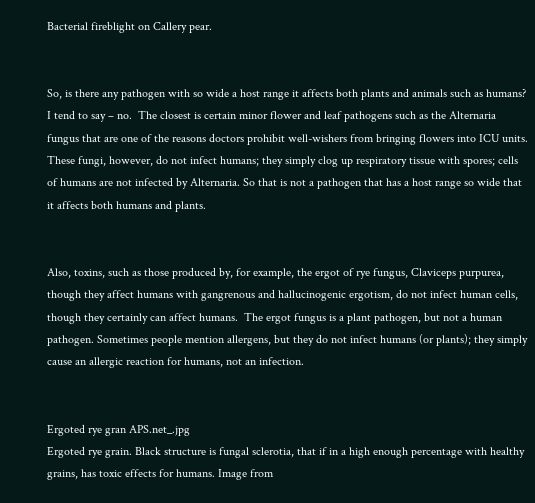Bacterial fireblight on Callery pear.


So, is there any pathogen with so wide a host range it affects both plants and animals such as humans?  I tend to say – no.  The closest is certain minor flower and leaf pathogens such as the Alternaria fungus that are one of the reasons doctors prohibit well-wishers from bringing flowers into ICU units. These fungi, however, do not infect humans; they simply clog up respiratory tissue with spores; cells of humans are not infected by Alternaria. So that is not a pathogen that has a host range so wide that it affects both humans and plants.


Also, toxins, such as those produced by, for example, the ergot of rye fungus, Claviceps purpurea, though they affect humans with gangrenous and hallucinogenic ergotism, do not infect human cells, though they certainly can affect humans.  The ergot fungus is a plant pathogen, but not a human pathogen. Sometimes people mention allergens, but they do not infect humans (or plants); they simply cause an allergic reaction for humans, not an infection.


Ergoted rye gran APS.net_.jpg
Ergoted rye grain. Black structure is fungal sclerotia, that if in a high enough percentage with healthy grains, has toxic effects for humans. Image from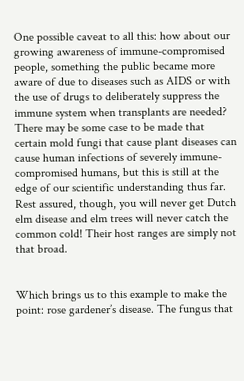One possible caveat to all this: how about our growing awareness of immune-compromised people, something the public became more aware of due to diseases such as AIDS or with the use of drugs to deliberately suppress the immune system when transplants are needed? There may be some case to be made that certain mold fungi that cause plant diseases can cause human infections of severely immune-compromised humans, but this is still at the edge of our scientific understanding thus far. Rest assured, though, you will never get Dutch elm disease and elm trees will never catch the common cold! Their host ranges are simply not that broad.


Which brings us to this example to make the point: rose gardener’s disease. The fungus that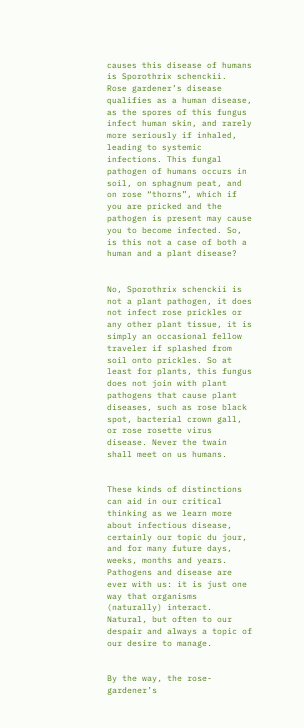causes this disease of humans is Sporothrix schenckii.  Rose gardener’s disease qualifies as a human disease, as the spores of this fungus infect human skin, and rarely more seriously if inhaled, leading to systemic infections. This fungal pathogen of humans occurs in soil, on sphagnum peat, and on rose “thorns”, which if you are pricked and the pathogen is present may cause you to become infected. So, is this not a case of both a human and a plant disease?


No, Sporothrix schenckii is not a plant pathogen, it does not infect rose prickles or any other plant tissue, it is simply an occasional fellow traveler if splashed from soil onto prickles. So at least for plants, this fungus does not join with plant pathogens that cause plant diseases, such as rose black spot, bacterial crown gall, or rose rosette virus disease. Never the twain shall meet on us humans.


These kinds of distinctions can aid in our critical thinking as we learn more about infectious disease, certainly our topic du jour, and for many future days, weeks, months and years. Pathogens and disease are ever with us: it is just one way that organisms (naturally) interact. Natural, but often to our despair and always a topic of our desire to manage.


By the way, the rose-gardener’s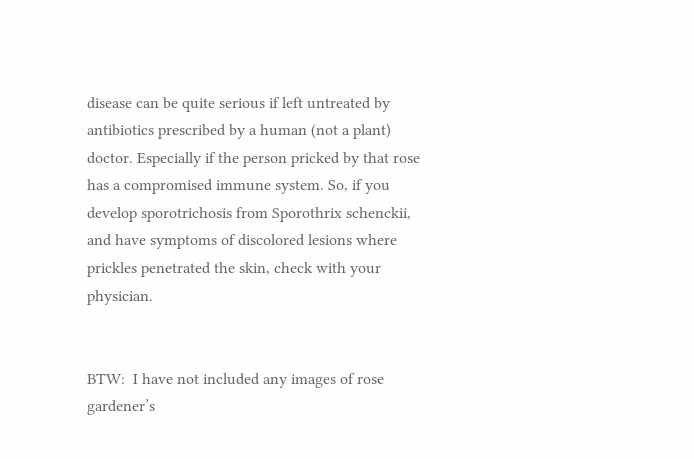disease can be quite serious if left untreated by antibiotics prescribed by a human (not a plant) doctor. Especially if the person pricked by that rose has a compromised immune system. So, if you develop sporotrichosis from Sporothrix schenckii, and have symptoms of discolored lesions where prickles penetrated the skin, check with your physician.


BTW:  I have not included any images of rose gardener’s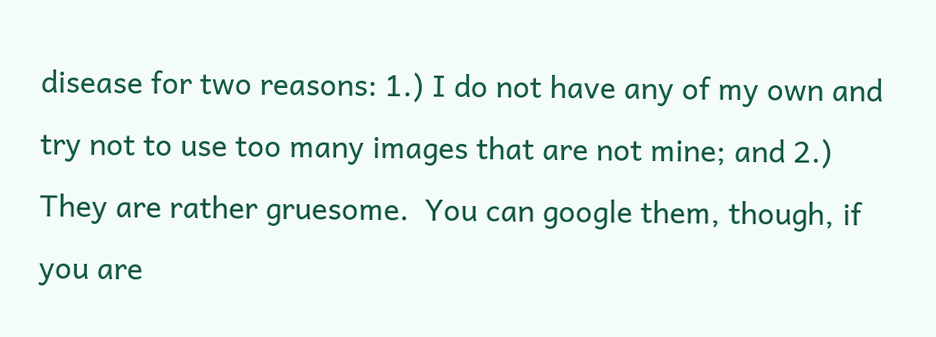disease for two reasons: 1.) I do not have any of my own and try not to use too many images that are not mine; and 2.) They are rather gruesome.  You can google them, though, if you are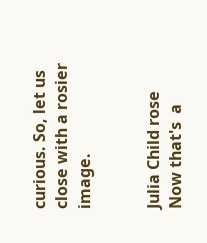curious. So, let us close with a rosier image.


Julia Child rose
Now that's  a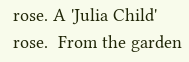rose. A 'Julia Child' rose.  From the garden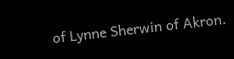of Lynne Sherwin of Akron.